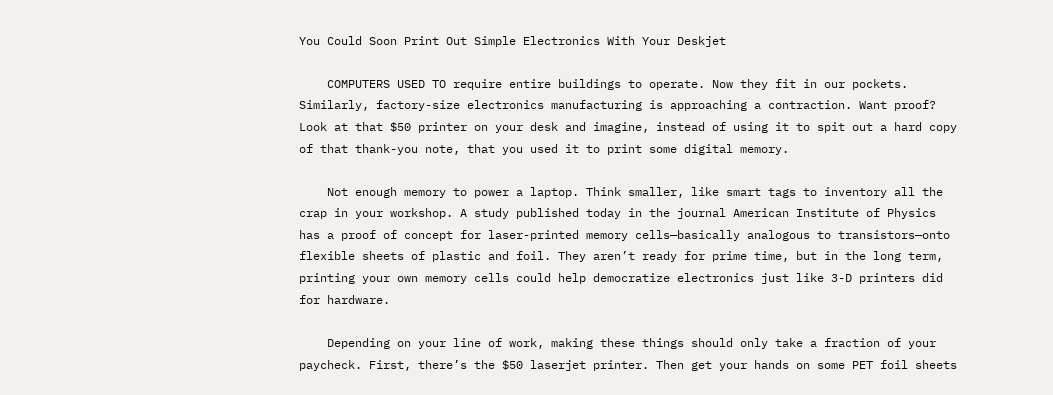You Could Soon Print Out Simple Electronics With Your Deskjet

    COMPUTERS USED TO require entire buildings to operate. Now they fit in our pockets. Similarly, factory-size electronics manufacturing is approaching a contraction. Want proof? Look at that $50 printer on your desk and imagine, instead of using it to spit out a hard copy of that thank-you note, that you used it to print some digital memory.

    Not enough memory to power a laptop. Think smaller, like smart tags to inventory all the crap in your workshop. A study published today in the journal American Institute of Physics has a proof of concept for laser-printed memory cells—basically analogous to transistors—onto flexible sheets of plastic and foil. They aren’t ready for prime time, but in the long term, printing your own memory cells could help democratize electronics just like 3-D printers did for hardware.

    Depending on your line of work, making these things should only take a fraction of your paycheck. First, there’s the $50 laserjet printer. Then get your hands on some PET foil sheets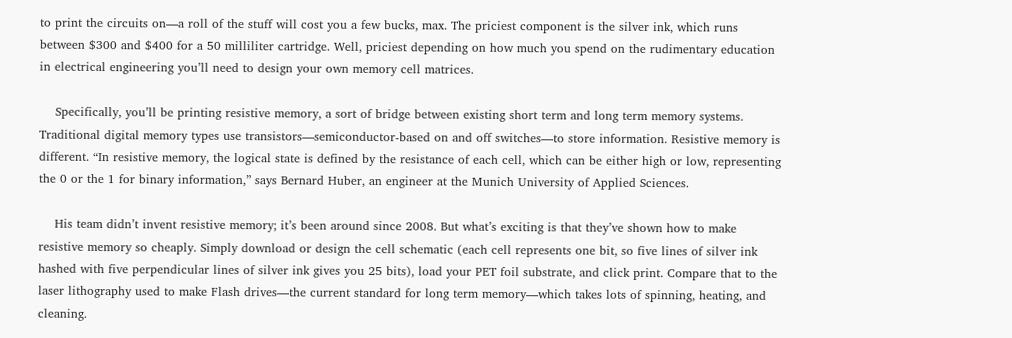to print the circuits on—a roll of the stuff will cost you a few bucks, max. The priciest component is the silver ink, which runs between $300 and $400 for a 50 milliliter cartridge. Well, priciest depending on how much you spend on the rudimentary education in electrical engineering you’ll need to design your own memory cell matrices.

    Specifically, you’ll be printing resistive memory, a sort of bridge between existing short term and long term memory systems. Traditional digital memory types use transistors—semiconductor-based on and off switches—to store information. Resistive memory is different. “In resistive memory, the logical state is defined by the resistance of each cell, which can be either high or low, representing the 0 or the 1 for binary information,” says Bernard Huber, an engineer at the Munich University of Applied Sciences.

    His team didn’t invent resistive memory; it’s been around since 2008. But what’s exciting is that they’ve shown how to make resistive memory so cheaply. Simply download or design the cell schematic (each cell represents one bit, so five lines of silver ink hashed with five perpendicular lines of silver ink gives you 25 bits), load your PET foil substrate, and click print. Compare that to the laser lithography used to make Flash drives—the current standard for long term memory—which takes lots of spinning, heating, and cleaning.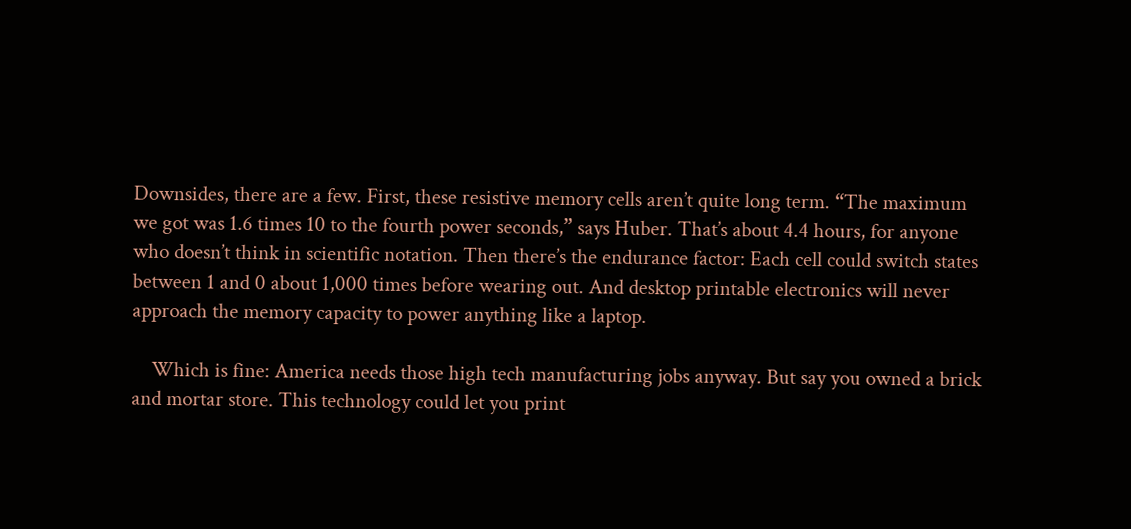Downsides, there are a few. First, these resistive memory cells aren’t quite long term. “The maximum we got was 1.6 times 10 to the fourth power seconds,” says Huber. That’s about 4.4 hours, for anyone who doesn’t think in scientific notation. Then there’s the endurance factor: Each cell could switch states between 1 and 0 about 1,000 times before wearing out. And desktop printable electronics will never approach the memory capacity to power anything like a laptop.

    Which is fine: America needs those high tech manufacturing jobs anyway. But say you owned a brick and mortar store. This technology could let you print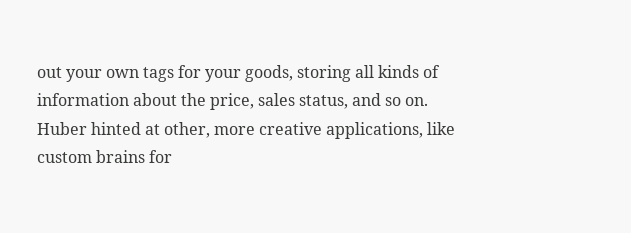out your own tags for your goods, storing all kinds of information about the price, sales status, and so on. Huber hinted at other, more creative applications, like custom brains for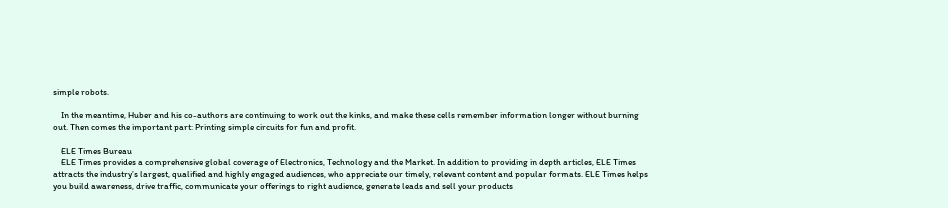simple robots.

    In the meantime, Huber and his co-authors are continuing to work out the kinks, and make these cells remember information longer without burning out. Then comes the important part: Printing simple circuits for fun and profit.

    ELE Times Bureau
    ELE Times provides a comprehensive global coverage of Electronics, Technology and the Market. In addition to providing in depth articles, ELE Times attracts the industry’s largest, qualified and highly engaged audiences, who appreciate our timely, relevant content and popular formats. ELE Times helps you build awareness, drive traffic, communicate your offerings to right audience, generate leads and sell your products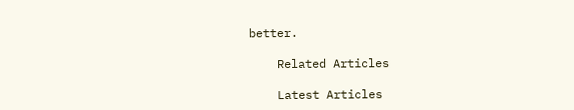better.

    Related Articles

    Latest Articles